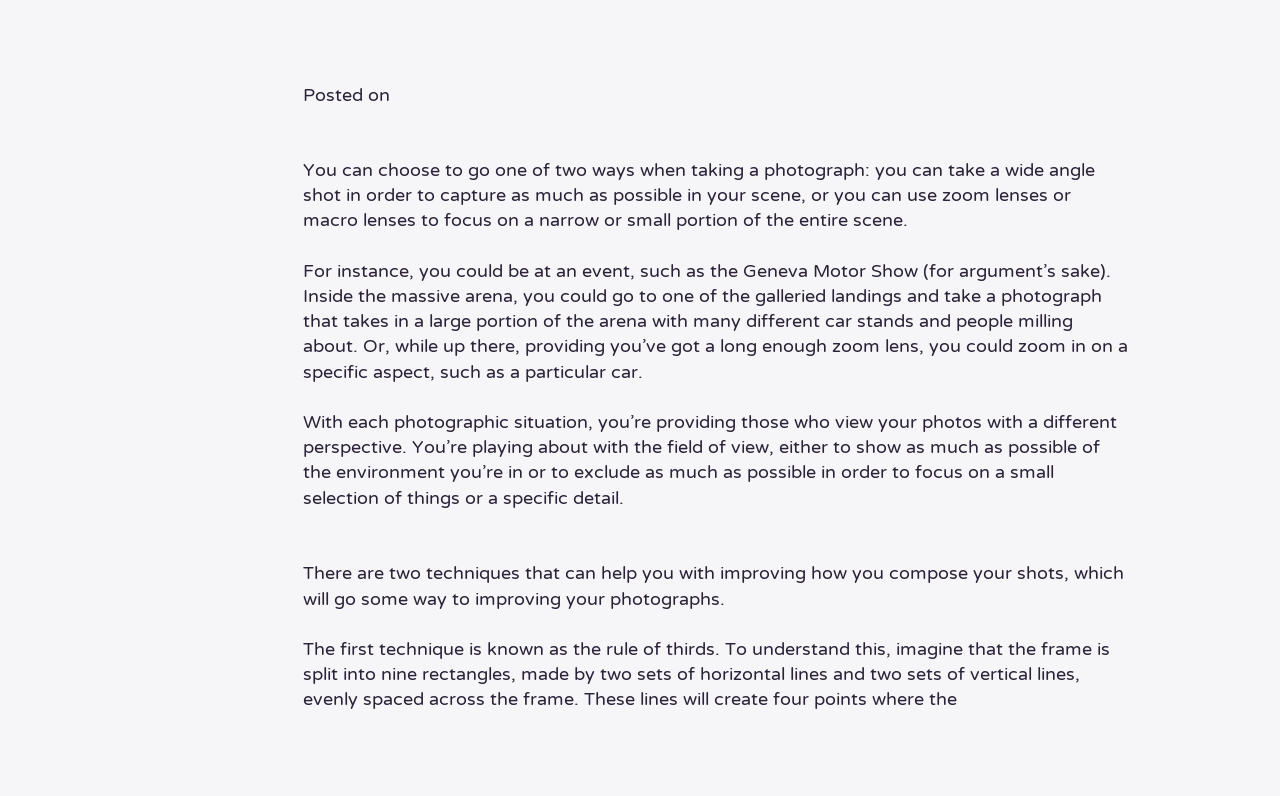Posted on


You can choose to go one of two ways when taking a photograph: you can take a wide angle shot in order to capture as much as possible in your scene, or you can use zoom lenses or macro lenses to focus on a narrow or small portion of the entire scene.

For instance, you could be at an event, such as the Geneva Motor Show (for argument’s sake). Inside the massive arena, you could go to one of the galleried landings and take a photograph that takes in a large portion of the arena with many different car stands and people milling about. Or, while up there, providing you’ve got a long enough zoom lens, you could zoom in on a specific aspect, such as a particular car.

With each photographic situation, you’re providing those who view your photos with a different perspective. You’re playing about with the field of view, either to show as much as possible of the environment you’re in or to exclude as much as possible in order to focus on a small selection of things or a specific detail.


There are two techniques that can help you with improving how you compose your shots, which will go some way to improving your photographs.

The first technique is known as the rule of thirds. To understand this, imagine that the frame is split into nine rectangles, made by two sets of horizontal lines and two sets of vertical lines, evenly spaced across the frame. These lines will create four points where the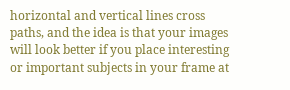horizontal and vertical lines cross paths, and the idea is that your images will look better if you place interesting or important subjects in your frame at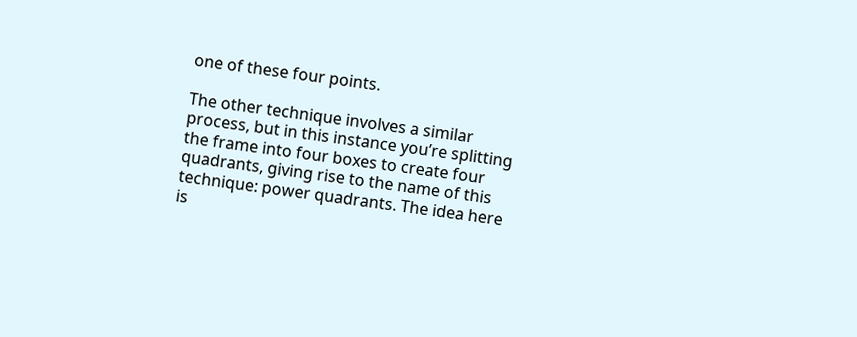one of these four points.

The other technique involves a similar process, but in this instance you’re splitting the frame into four boxes to create four quadrants, giving rise to the name of this technique: power quadrants. The idea here is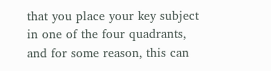that you place your key subject in one of the four quadrants, and for some reason, this can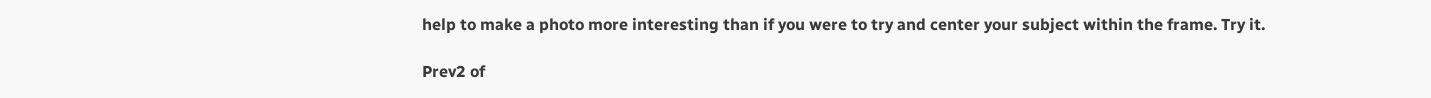help to make a photo more interesting than if you were to try and center your subject within the frame. Try it.

Prev2 of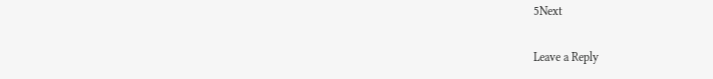5Next

Leave a Reply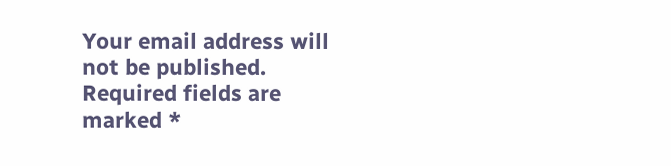Your email address will not be published. Required fields are marked *